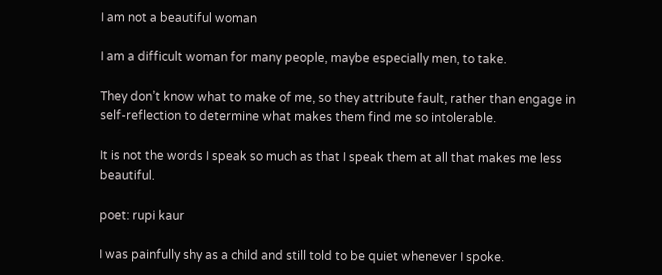I am not a beautiful woman

I am a difficult woman for many people, maybe especially men, to take.

They don’t know what to make of me, so they attribute fault, rather than engage in self-reflection to determine what makes them find me so intolerable.

It is not the words I speak so much as that I speak them at all that makes me less beautiful.

poet: rupi kaur

I was painfully shy as a child and still told to be quiet whenever I spoke.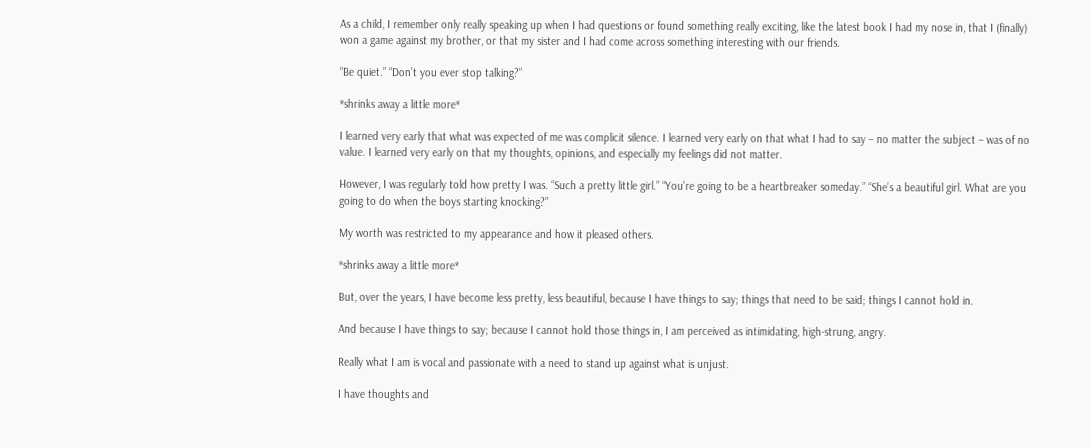As a child, I remember only really speaking up when I had questions or found something really exciting, like the latest book I had my nose in, that I (finally) won a game against my brother, or that my sister and I had come across something interesting with our friends.

“Be quiet.” “Don’t you ever stop talking?”

*shrinks away a little more*

I learned very early that what was expected of me was complicit silence. I learned very early on that what I had to say – no matter the subject – was of no value. I learned very early on that my thoughts, opinions, and especially my feelings did not matter.

However, I was regularly told how pretty I was. “Such a pretty little girl.” “You’re going to be a heartbreaker someday.” “She’s a beautiful girl. What are you going to do when the boys starting knocking?”

My worth was restricted to my appearance and how it pleased others.

*shrinks away a little more*

But, over the years, I have become less pretty, less beautiful, because I have things to say; things that need to be said; things I cannot hold in.

And because I have things to say; because I cannot hold those things in, I am perceived as intimidating, high-strung, angry.

Really what I am is vocal and passionate with a need to stand up against what is unjust.

I have thoughts and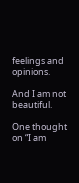feelings and opinions.

And I am not beautiful.

One thought on “I am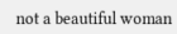not a beautiful woman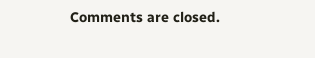Comments are closed.